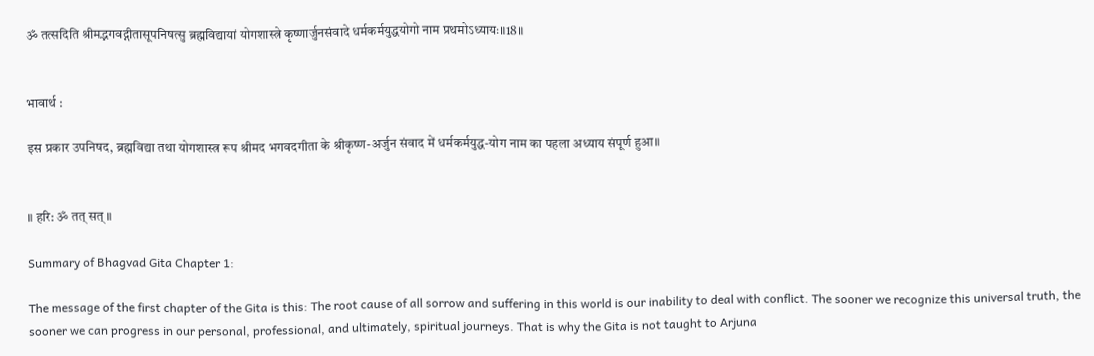ॐ तत्सदिति श्रीमद्भगवद्गीतासूपनिषत्सु ब्रह्मविद्यायां योगशास्त्रे कृष्णार्जुनसंवादे धर्मकर्मयुद्धयोगो नाम प्रथमोऽध्यायः॥18॥


भावार्थ :

इस प्रकार उपनिषद, ब्रह्मविद्या तथा योगशास्त्र रूप श्रीमद भगवदगीता के श्रीकृष्ण-अर्जुन संवाद में धर्मकर्मयुद्ध-योग नाम का पहला अध्याय संपूर्ण हुआ॥


॥ हरि: ॐ तत् सत् ॥

Summary of Bhagvad Gita Chapter 1:

The message of the first chapter of the Gita is this: The root cause of all sorrow and suffering in this world is our inability to deal with conflict. The sooner we recognize this universal truth, the sooner we can progress in our personal, professional, and ultimately, spiritual journeys. That is why the Gita is not taught to Arjuna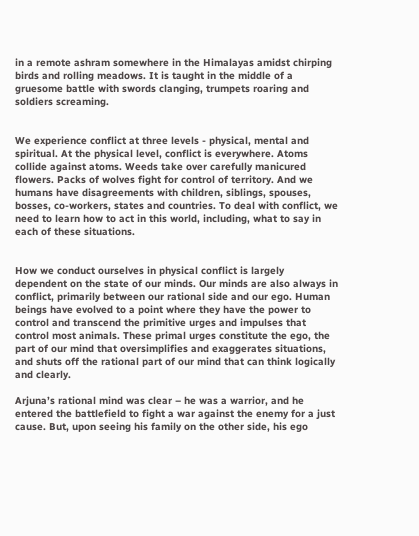in a remote ashram somewhere in the Himalayas amidst chirping birds and rolling meadows. It is taught in the middle of a gruesome battle with swords clanging, trumpets roaring and soldiers screaming.


We experience conflict at three levels - physical, mental and spiritual. At the physical level, conflict is everywhere. Atoms collide against atoms. Weeds take over carefully manicured flowers. Packs of wolves fight for control of territory. And we humans have disagreements with children, siblings, spouses, bosses, co-workers, states and countries. To deal with conflict, we need to learn how to act in this world, including, what to say in each of these situations.


How we conduct ourselves in physical conflict is largely dependent on the state of our minds. Our minds are also always in conflict, primarily between our rational side and our ego. Human beings have evolved to a point where they have the power to control and transcend the primitive urges and impulses that control most animals. These primal urges constitute the ego, the part of our mind that oversimplifies and exaggerates situations, and shuts off the rational part of our mind that can think logically and clearly.

Arjuna’s rational mind was clear – he was a warrior, and he entered the battlefield to fight a war against the enemy for a just cause. But, upon seeing his family on the other side, his ego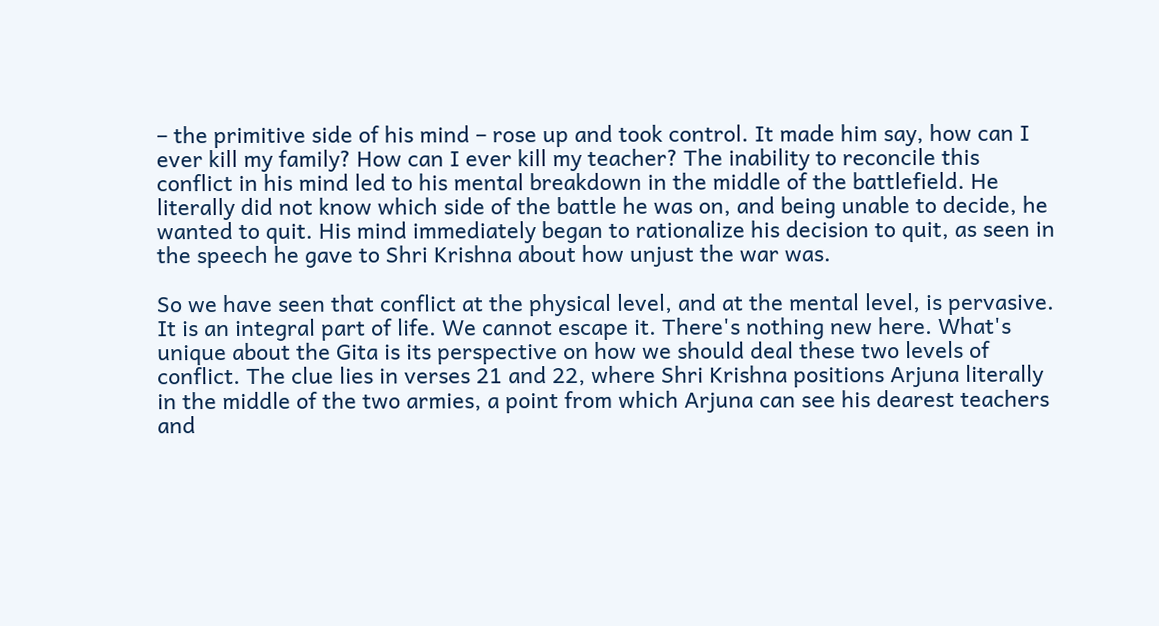– the primitive side of his mind – rose up and took control. It made him say, how can I ever kill my family? How can I ever kill my teacher? The inability to reconcile this conflict in his mind led to his mental breakdown in the middle of the battlefield. He literally did not know which side of the battle he was on, and being unable to decide, he wanted to quit. His mind immediately began to rationalize his decision to quit, as seen in the speech he gave to Shri Krishna about how unjust the war was.

So we have seen that conflict at the physical level, and at the mental level, is pervasive. It is an integral part of life. We cannot escape it. There's nothing new here. What's unique about the Gita is its perspective on how we should deal these two levels of conflict. The clue lies in verses 21 and 22, where Shri Krishna positions Arjuna literally in the middle of the two armies, a point from which Arjuna can see his dearest teachers and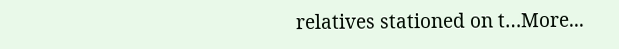relatives stationed on t…More...